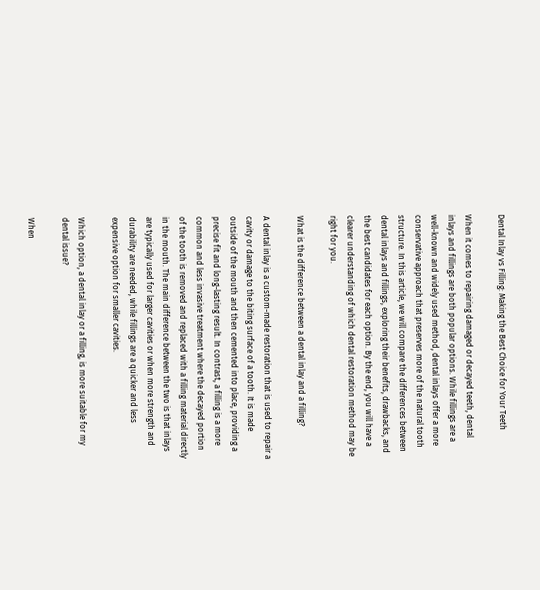Dental Inlay vs Filling: Making the Best Choice for Your Teeth

When it comes to repairing damaged or decayed teeth, dental inlays and fillings are both popular options. While fillings are a well-known and widely used method, dental inlays offer a more conservative approach that preserves more of the natural tooth structure. In this article, we will compare the differences between dental inlays and fillings, exploring their benefits, drawbacks, and the best candidates for each option. By the end, you will have a clearer understanding of which dental restoration method may be right for you.

What is the difference between a dental inlay and a filling?

A dental inlay is a custom-made restoration that is used to repair a cavity or damage to the biting surface of a tooth. It is made outside of the mouth and then cemented into place, providing a precise fit and long-lasting result. In contrast, a filling is a more common and less invasive treatment where the decayed portion of the tooth is removed and replaced with a filling material directly in the mouth. The main difference between the two is that inlays are typically used for larger cavities or when more strength and durability are needed, while fillings are a quicker and less expensive option for smaller cavities.

Which option, a dental inlay or a filling, is more suitable for my dental issue?

When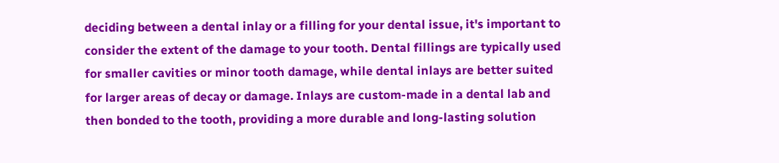deciding between a dental inlay or a filling for your dental issue, it's important to consider the extent of the damage to your tooth. Dental fillings are typically used for smaller cavities or minor tooth damage, while dental inlays are better suited for larger areas of decay or damage. Inlays are custom-made in a dental lab and then bonded to the tooth, providing a more durable and long-lasting solution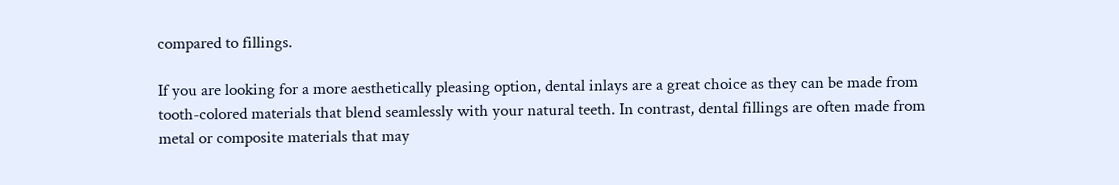compared to fillings.

If you are looking for a more aesthetically pleasing option, dental inlays are a great choice as they can be made from tooth-colored materials that blend seamlessly with your natural teeth. In contrast, dental fillings are often made from metal or composite materials that may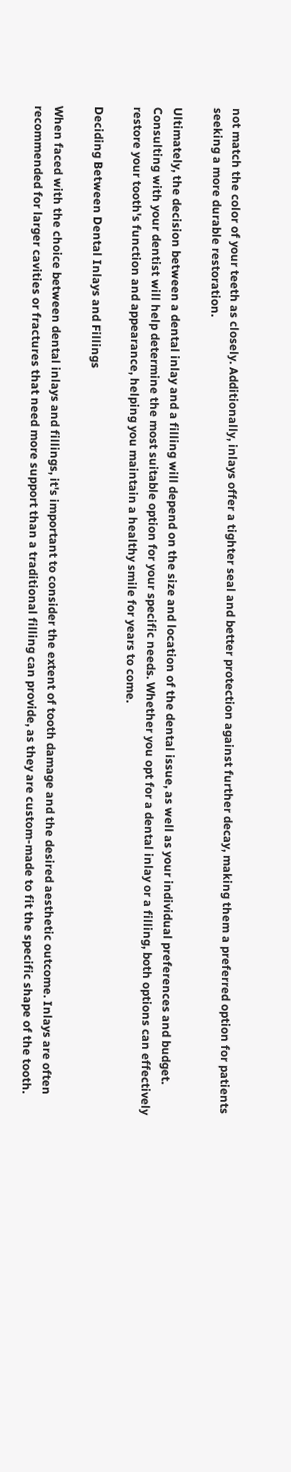not match the color of your teeth as closely. Additionally, inlays offer a tighter seal and better protection against further decay, making them a preferred option for patients seeking a more durable restoration.

Ultimately, the decision between a dental inlay and a filling will depend on the size and location of the dental issue, as well as your individual preferences and budget. Consulting with your dentist will help determine the most suitable option for your specific needs. Whether you opt for a dental inlay or a filling, both options can effectively restore your tooth's function and appearance, helping you maintain a healthy smile for years to come.

Deciding Between Dental Inlays and Fillings

When faced with the choice between dental inlays and fillings, it's important to consider the extent of tooth damage and the desired aesthetic outcome. Inlays are often recommended for larger cavities or fractures that need more support than a traditional filling can provide, as they are custom-made to fit the specific shape of the tooth.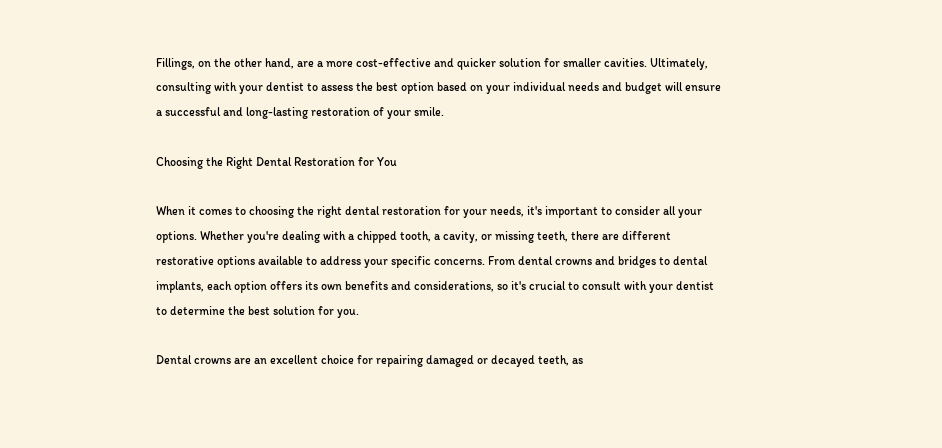Fillings, on the other hand, are a more cost-effective and quicker solution for smaller cavities. Ultimately, consulting with your dentist to assess the best option based on your individual needs and budget will ensure a successful and long-lasting restoration of your smile.

Choosing the Right Dental Restoration for You

When it comes to choosing the right dental restoration for your needs, it's important to consider all your options. Whether you're dealing with a chipped tooth, a cavity, or missing teeth, there are different restorative options available to address your specific concerns. From dental crowns and bridges to dental implants, each option offers its own benefits and considerations, so it's crucial to consult with your dentist to determine the best solution for you.

Dental crowns are an excellent choice for repairing damaged or decayed teeth, as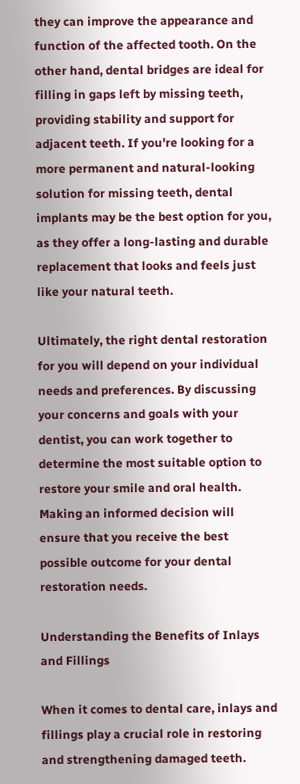they can improve the appearance and function of the affected tooth. On the other hand, dental bridges are ideal for filling in gaps left by missing teeth, providing stability and support for adjacent teeth. If you're looking for a more permanent and natural-looking solution for missing teeth, dental implants may be the best option for you, as they offer a long-lasting and durable replacement that looks and feels just like your natural teeth.

Ultimately, the right dental restoration for you will depend on your individual needs and preferences. By discussing your concerns and goals with your dentist, you can work together to determine the most suitable option to restore your smile and oral health. Making an informed decision will ensure that you receive the best possible outcome for your dental restoration needs.

Understanding the Benefits of Inlays and Fillings

When it comes to dental care, inlays and fillings play a crucial role in restoring and strengthening damaged teeth.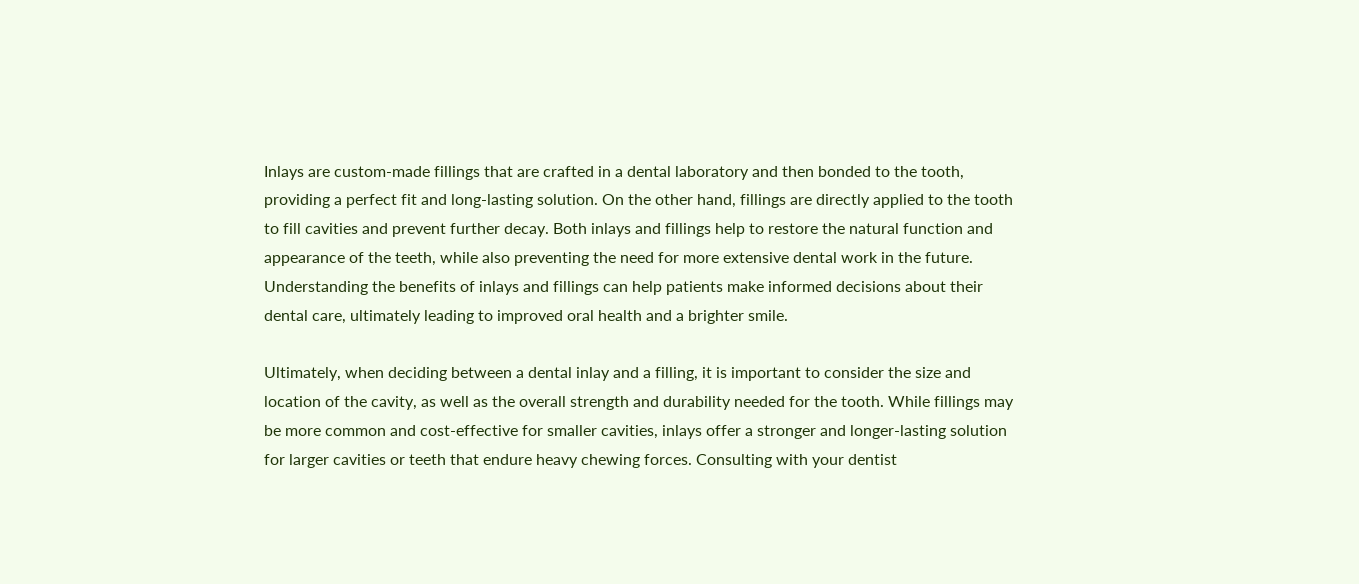Inlays are custom-made fillings that are crafted in a dental laboratory and then bonded to the tooth, providing a perfect fit and long-lasting solution. On the other hand, fillings are directly applied to the tooth to fill cavities and prevent further decay. Both inlays and fillings help to restore the natural function and appearance of the teeth, while also preventing the need for more extensive dental work in the future. Understanding the benefits of inlays and fillings can help patients make informed decisions about their dental care, ultimately leading to improved oral health and a brighter smile.

Ultimately, when deciding between a dental inlay and a filling, it is important to consider the size and location of the cavity, as well as the overall strength and durability needed for the tooth. While fillings may be more common and cost-effective for smaller cavities, inlays offer a stronger and longer-lasting solution for larger cavities or teeth that endure heavy chewing forces. Consulting with your dentist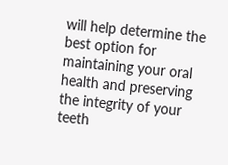will help determine the best option for maintaining your oral health and preserving the integrity of your teeth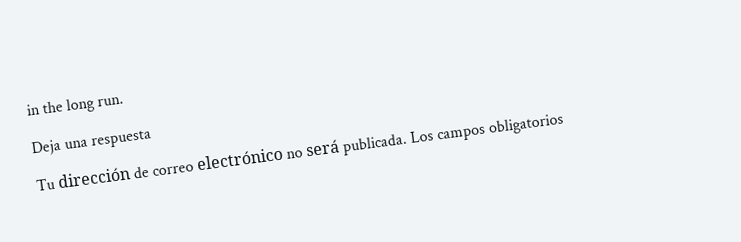in the long run.

Deja una respuesta

Tu dirección de correo electrónico no será publicada. Los campos obligatorios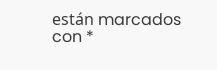están marcados con *